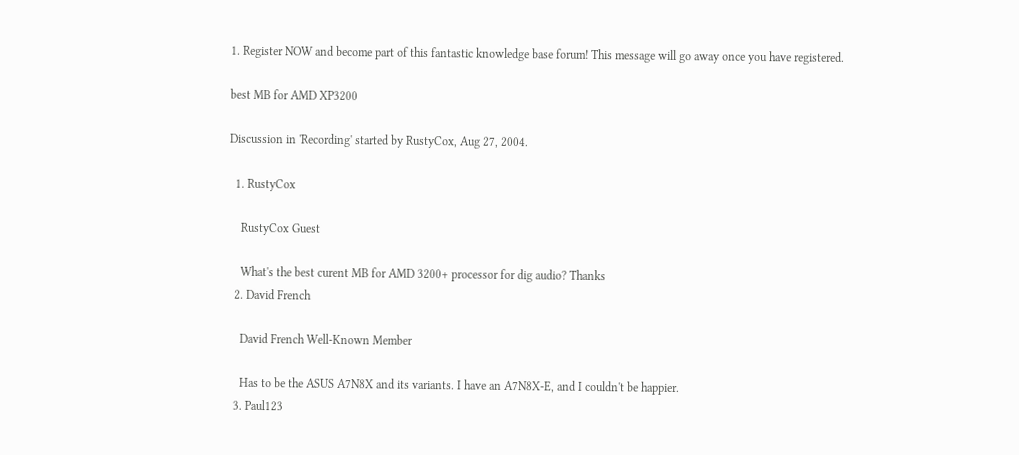1. Register NOW and become part of this fantastic knowledge base forum! This message will go away once you have registered.

best MB for AMD XP3200

Discussion in 'Recording' started by RustyCox, Aug 27, 2004.

  1. RustyCox

    RustyCox Guest

    What's the best curent MB for AMD 3200+ processor for dig audio? Thanks
  2. David French

    David French Well-Known Member

    Has to be the ASUS A7N8X and its variants. I have an A7N8X-E, and I couldn't be happier.
  3. Paul123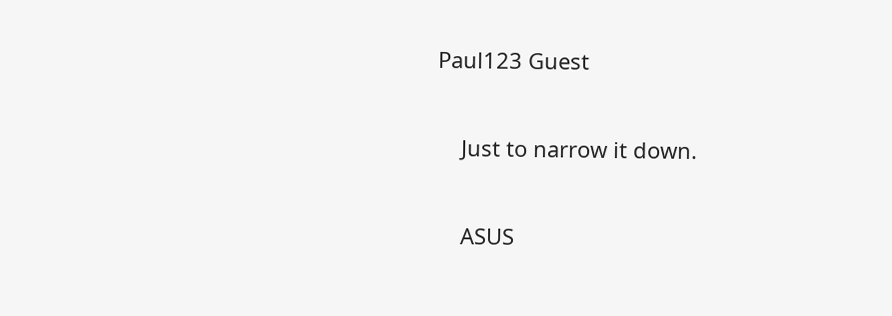Paul123 Guest

    Just to narrow it down.

    ASUS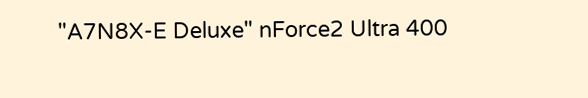"A7N8X-E Deluxe" nForce2 Ultra 400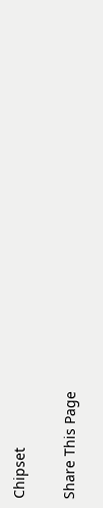Chipset

Share This Page